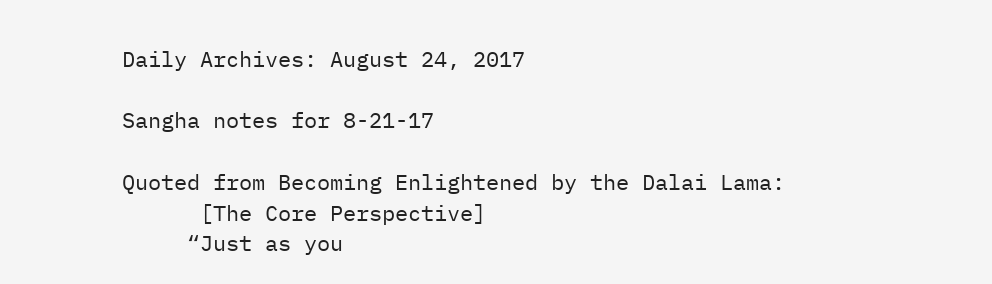Daily Archives: August 24, 2017

Sangha notes for 8-21-17

Quoted from Becoming Enlightened by the Dalai Lama:
      [The Core Perspective]
     “Just as you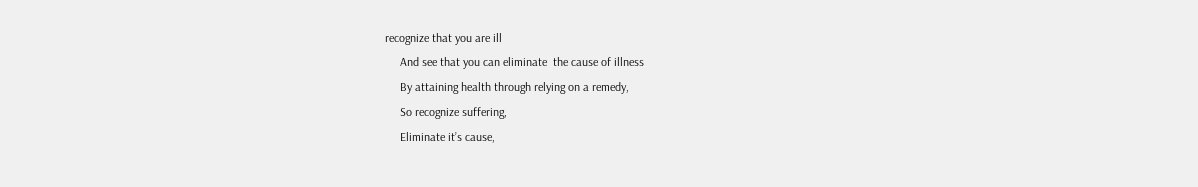recognize that you are ill
     And see that you can eliminate  the cause of illness
     By attaining health through relying on a remedy,
     So recognize suffering,
     Eliminate it’s cause,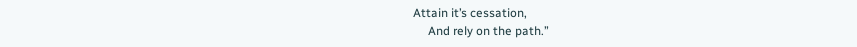Attain it’s cessation,
     And rely on the path.”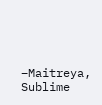–Maitreya, Sublime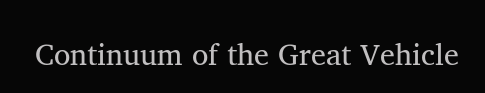Continuum of the Great Vehicle